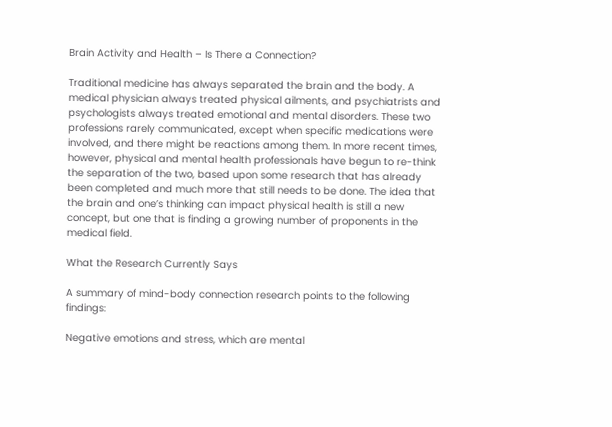Brain Activity and Health – Is There a Connection?

Traditional medicine has always separated the brain and the body. A medical physician always treated physical ailments, and psychiatrists and psychologists always treated emotional and mental disorders. These two professions rarely communicated, except when specific medications were involved, and there might be reactions among them. In more recent times, however, physical and mental health professionals have begun to re-think the separation of the two, based upon some research that has already been completed and much more that still needs to be done. The idea that the brain and one’s thinking can impact physical health is still a new concept, but one that is finding a growing number of proponents in the medical field.

What the Research Currently Says

A summary of mind-body connection research points to the following findings:

Negative emotions and stress, which are mental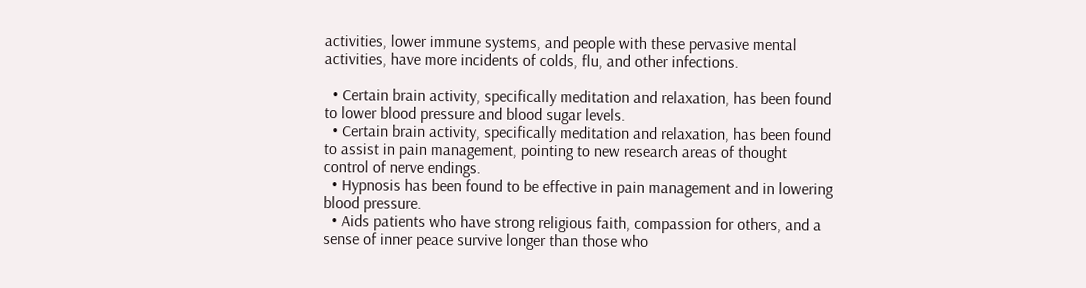activities, lower immune systems, and people with these pervasive mental activities, have more incidents of colds, flu, and other infections.

  • Certain brain activity, specifically meditation and relaxation, has been found to lower blood pressure and blood sugar levels.
  • Certain brain activity, specifically meditation and relaxation, has been found to assist in pain management, pointing to new research areas of thought control of nerve endings.
  • Hypnosis has been found to be effective in pain management and in lowering blood pressure.
  • Aids patients who have strong religious faith, compassion for others, and a sense of inner peace survive longer than those who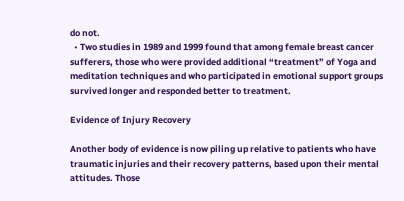do not.
  • Two studies in 1989 and 1999 found that among female breast cancer sufferers, those who were provided additional “treatment” of Yoga and meditation techniques and who participated in emotional support groups survived longer and responded better to treatment.

Evidence of Injury Recovery

Another body of evidence is now piling up relative to patients who have traumatic injuries and their recovery patterns, based upon their mental attitudes. Those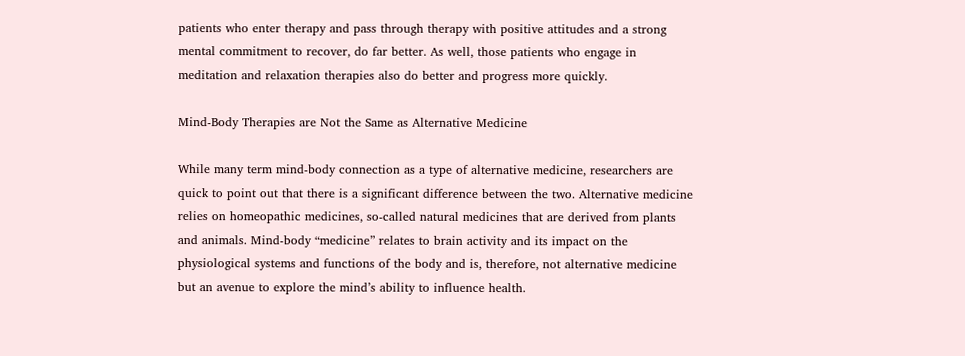patients who enter therapy and pass through therapy with positive attitudes and a strong mental commitment to recover, do far better. As well, those patients who engage in meditation and relaxation therapies also do better and progress more quickly.

Mind-Body Therapies are Not the Same as Alternative Medicine

While many term mind-body connection as a type of alternative medicine, researchers are quick to point out that there is a significant difference between the two. Alternative medicine relies on homeopathic medicines, so-called natural medicines that are derived from plants and animals. Mind-body “medicine” relates to brain activity and its impact on the physiological systems and functions of the body and is, therefore, not alternative medicine but an avenue to explore the mind’s ability to influence health.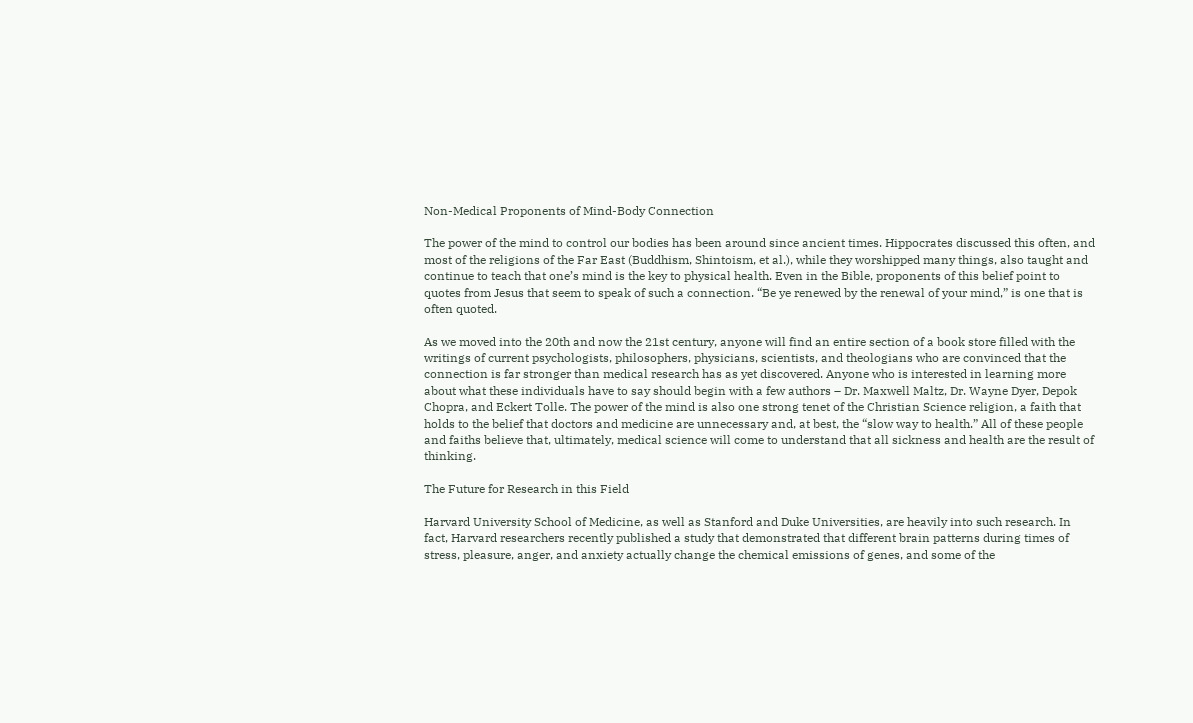Non-Medical Proponents of Mind-Body Connection

The power of the mind to control our bodies has been around since ancient times. Hippocrates discussed this often, and most of the religions of the Far East (Buddhism, Shintoism, et al.), while they worshipped many things, also taught and continue to teach that one’s mind is the key to physical health. Even in the Bible, proponents of this belief point to quotes from Jesus that seem to speak of such a connection. “Be ye renewed by the renewal of your mind,” is one that is often quoted.

As we moved into the 20th and now the 21st century, anyone will find an entire section of a book store filled with the writings of current psychologists, philosophers, physicians, scientists, and theologians who are convinced that the connection is far stronger than medical research has as yet discovered. Anyone who is interested in learning more about what these individuals have to say should begin with a few authors – Dr. Maxwell Maltz, Dr. Wayne Dyer, Depok Chopra, and Eckert Tolle. The power of the mind is also one strong tenet of the Christian Science religion, a faith that holds to the belief that doctors and medicine are unnecessary and, at best, the “slow way to health.” All of these people and faiths believe that, ultimately, medical science will come to understand that all sickness and health are the result of thinking.

The Future for Research in this Field

Harvard University School of Medicine, as well as Stanford and Duke Universities, are heavily into such research. In fact, Harvard researchers recently published a study that demonstrated that different brain patterns during times of stress, pleasure, anger, and anxiety actually change the chemical emissions of genes, and some of the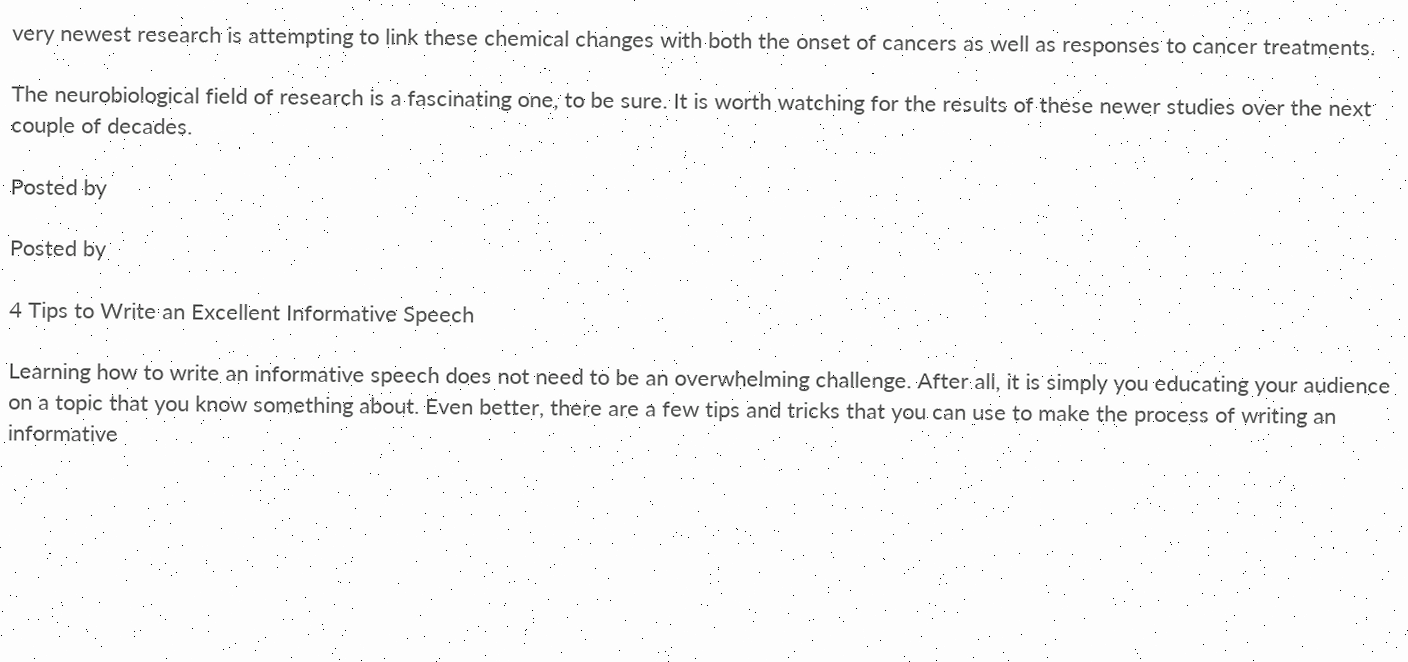very newest research is attempting to link these chemical changes with both the onset of cancers as well as responses to cancer treatments.

The neurobiological field of research is a fascinating one, to be sure. It is worth watching for the results of these newer studies over the next couple of decades.

Posted by

Posted by

4 Tips to Write an Excellent Informative Speech

Learning how to write an informative speech does not need to be an overwhelming challenge. After all, it is simply you educating your audience on a topic that you know something about. Even better, there are a few tips and tricks that you can use to make the process of writing an informative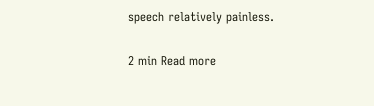speech relatively painless.

2 min Read more